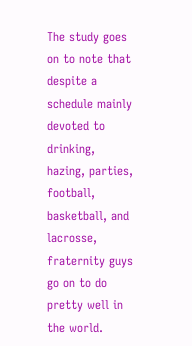The study goes on to note that despite a schedule mainly devoted to drinking, hazing, parties, football, basketball, and lacrosse, fraternity guys go on to do pretty well in the world.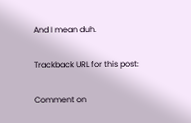And I mean duh.

Trackback URL for this post:

Comment on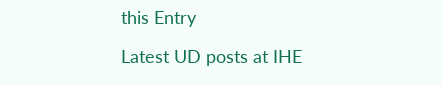this Entry

Latest UD posts at IHE